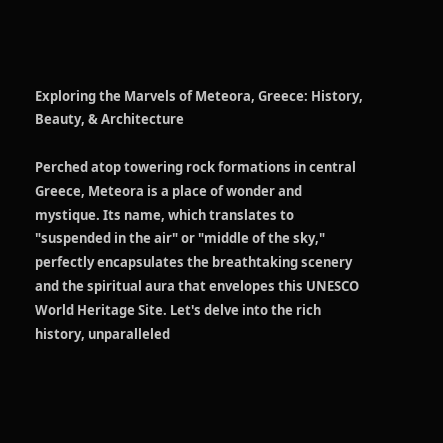Exploring the Marvels of Meteora, Greece: History, Beauty, & Architecture

Perched atop towering rock formations in central Greece, Meteora is a place of wonder and mystique. Its name, which translates to "suspended in the air" or "middle of the sky," perfectly encapsulates the breathtaking scenery and the spiritual aura that envelopes this UNESCO World Heritage Site. Let's delve into the rich history, unparalleled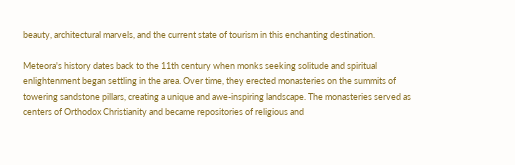beauty, architectural marvels, and the current state of tourism in this enchanting destination.

Meteora's history dates back to the 11th century when monks seeking solitude and spiritual enlightenment began settling in the area. Over time, they erected monasteries on the summits of towering sandstone pillars, creating a unique and awe-inspiring landscape. The monasteries served as centers of Orthodox Christianity and became repositories of religious and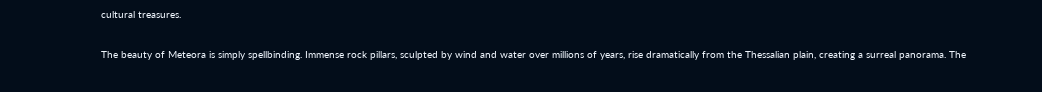cultural treasures.

The beauty of Meteora is simply spellbinding. Immense rock pillars, sculpted by wind and water over millions of years, rise dramatically from the Thessalian plain, creating a surreal panorama. The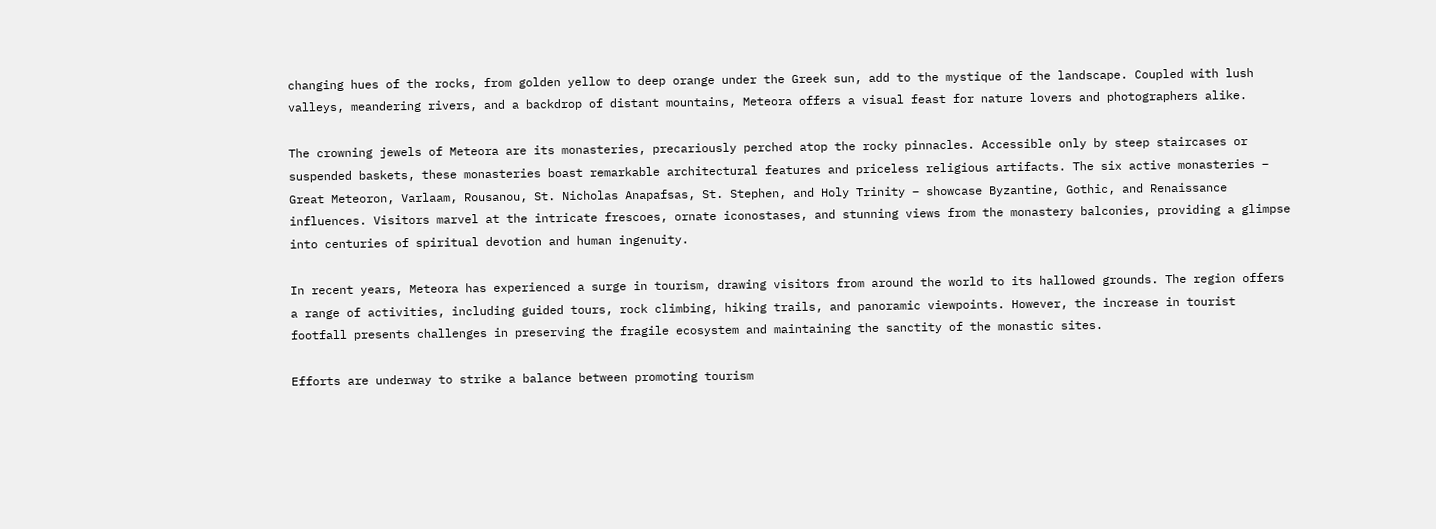changing hues of the rocks, from golden yellow to deep orange under the Greek sun, add to the mystique of the landscape. Coupled with lush valleys, meandering rivers, and a backdrop of distant mountains, Meteora offers a visual feast for nature lovers and photographers alike.

The crowning jewels of Meteora are its monasteries, precariously perched atop the rocky pinnacles. Accessible only by steep staircases or suspended baskets, these monasteries boast remarkable architectural features and priceless religious artifacts. The six active monasteries – Great Meteoron, Varlaam, Rousanou, St. Nicholas Anapafsas, St. Stephen, and Holy Trinity – showcase Byzantine, Gothic, and Renaissance influences. Visitors marvel at the intricate frescoes, ornate iconostases, and stunning views from the monastery balconies, providing a glimpse into centuries of spiritual devotion and human ingenuity.

In recent years, Meteora has experienced a surge in tourism, drawing visitors from around the world to its hallowed grounds. The region offers a range of activities, including guided tours, rock climbing, hiking trails, and panoramic viewpoints. However, the increase in tourist footfall presents challenges in preserving the fragile ecosystem and maintaining the sanctity of the monastic sites.

Efforts are underway to strike a balance between promoting tourism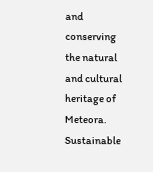and conserving the natural and cultural heritage of Meteora. Sustainable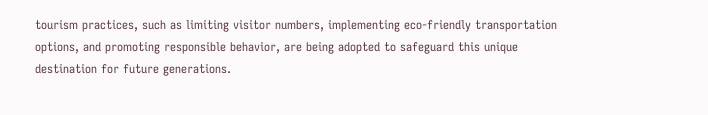tourism practices, such as limiting visitor numbers, implementing eco-friendly transportation options, and promoting responsible behavior, are being adopted to safeguard this unique destination for future generations.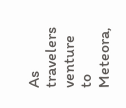As travelers venture to Meteora,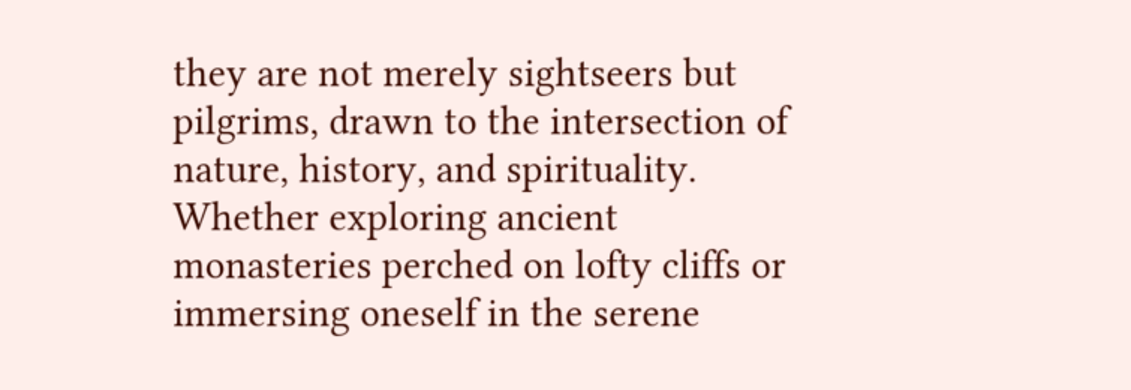they are not merely sightseers but pilgrims, drawn to the intersection of nature, history, and spirituality. Whether exploring ancient monasteries perched on lofty cliffs or immersing oneself in the serene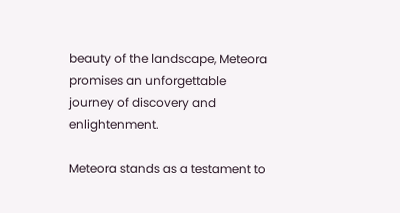beauty of the landscape, Meteora promises an unforgettable journey of discovery and enlightenment.

Meteora stands as a testament to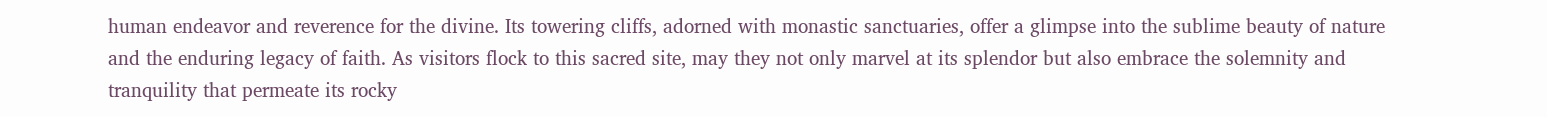human endeavor and reverence for the divine. Its towering cliffs, adorned with monastic sanctuaries, offer a glimpse into the sublime beauty of nature and the enduring legacy of faith. As visitors flock to this sacred site, may they not only marvel at its splendor but also embrace the solemnity and tranquility that permeate its rocky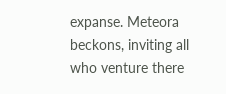expanse. Meteora beckons, inviting all who venture there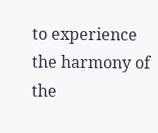to experience the harmony of the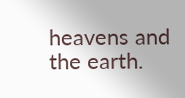heavens and the earth.